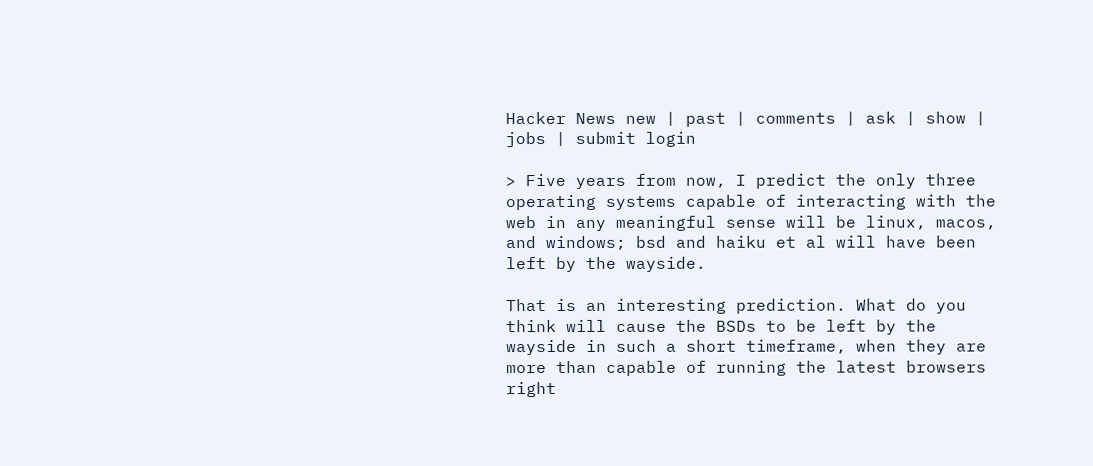Hacker News new | past | comments | ask | show | jobs | submit login

> Five years from now, I predict the only three operating systems capable of interacting with the web in any meaningful sense will be linux, macos, and windows; bsd and haiku et al will have been left by the wayside.

That is an interesting prediction. What do you think will cause the BSDs to be left by the wayside in such a short timeframe, when they are more than capable of running the latest browsers right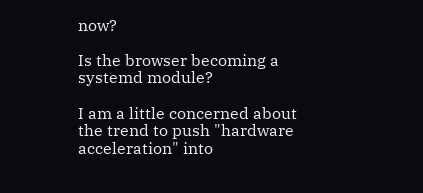now?

Is the browser becoming a systemd module?

I am a little concerned about the trend to push "hardware acceleration" into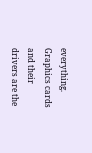everything. Graphics cards and their drivers are the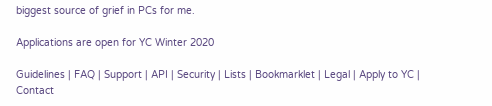biggest source of grief in PCs for me.

Applications are open for YC Winter 2020

Guidelines | FAQ | Support | API | Security | Lists | Bookmarklet | Legal | Apply to YC | Contact